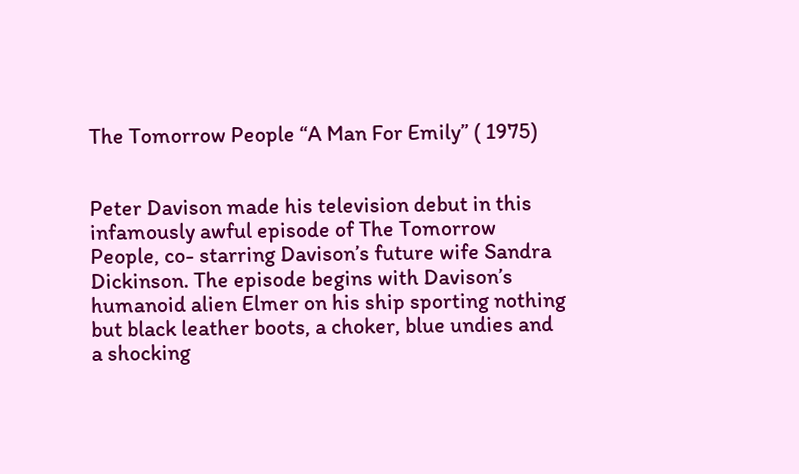The Tomorrow People “A Man For Emily” ( 1975)


Peter Davison made his television debut in this infamously awful episode of The Tomorrow People, co- starring Davison’s future wife Sandra Dickinson. The episode begins with Davison’s humanoid alien Elmer on his ship sporting nothing but black leather boots, a choker, blue undies and a shocking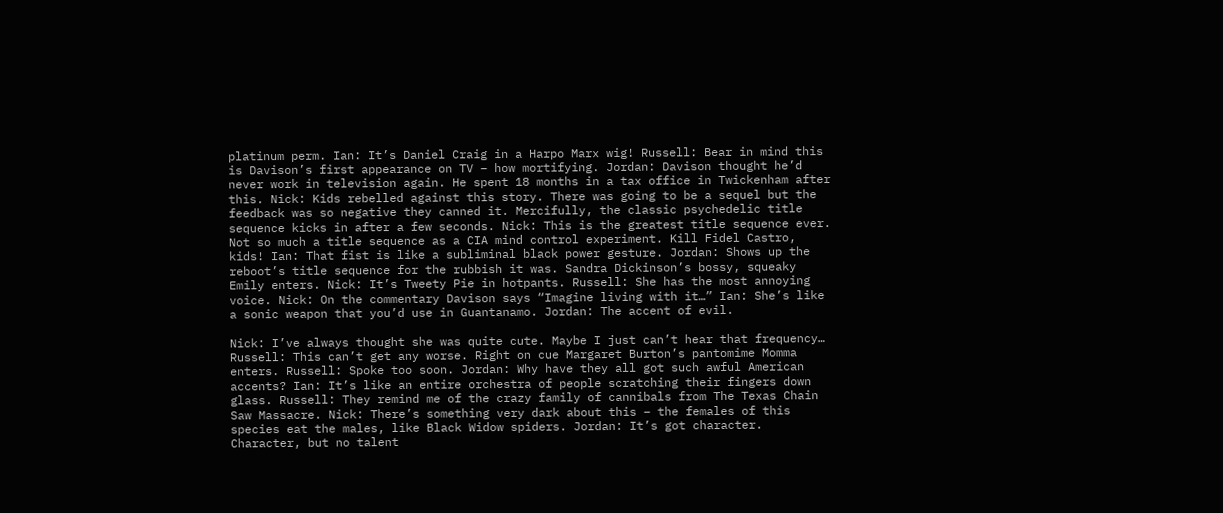platinum perm. Ian: It’s Daniel Craig in a Harpo Marx wig! Russell: Bear in mind this is Davison’s first appearance on TV – how mortifying. Jordan: Davison thought he’d never work in television again. He spent 18 months in a tax office in Twickenham after this. Nick: Kids rebelled against this story. There was going to be a sequel but the feedback was so negative they canned it. Mercifully, the classic psychedelic title sequence kicks in after a few seconds. Nick: This is the greatest title sequence ever. Not so much a title sequence as a CIA mind control experiment. Kill Fidel Castro, kids! Ian: That fist is like a subliminal black power gesture. Jordan: Shows up the reboot’s title sequence for the rubbish it was. Sandra Dickinson’s bossy, squeaky Emily enters. Nick: It’s Tweety Pie in hotpants. Russell: She has the most annoying voice. Nick: On the commentary Davison says “Imagine living with it…” Ian: She’s like a sonic weapon that you’d use in Guantanamo. Jordan: The accent of evil.

Nick: I’ve always thought she was quite cute. Maybe I just can’t hear that frequency… Russell: This can’t get any worse. Right on cue Margaret Burton’s pantomime Momma enters. Russell: Spoke too soon. Jordan: Why have they all got such awful American accents? Ian: It’s like an entire orchestra of people scratching their fingers down glass. Russell: They remind me of the crazy family of cannibals from The Texas Chain Saw Massacre. Nick: There’s something very dark about this – the females of this species eat the males, like Black Widow spiders. Jordan: It’s got character. Character, but no talent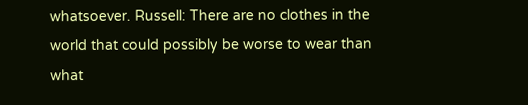whatsoever. Russell: There are no clothes in the world that could possibly be worse to wear than what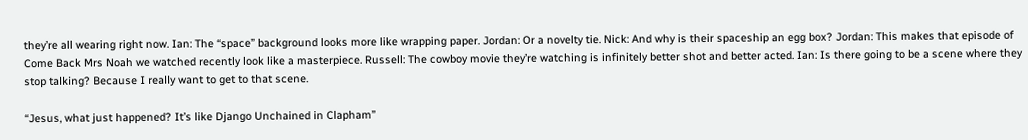they’re all wearing right now. Ian: The “space” background looks more like wrapping paper. Jordan: Or a novelty tie. Nick: And why is their spaceship an egg box? Jordan: This makes that episode of Come Back Mrs Noah we watched recently look like a masterpiece. Russell: The cowboy movie they’re watching is infinitely better shot and better acted. Ian: Is there going to be a scene where they stop talking? Because I really want to get to that scene.

“Jesus, what just happened? It’s like Django Unchained in Clapham”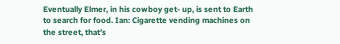Eventually Elmer, in his cowboy get- up, is sent to Earth to search for food. Ian: Cigarette vending machines on the street, that’s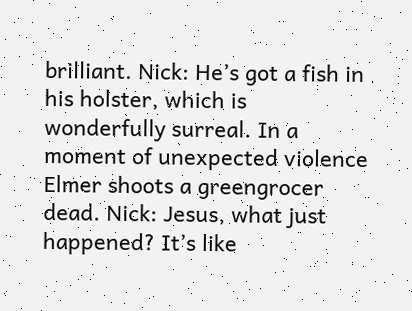brilliant. Nick: He’s got a fish in his holster, which is wonderfully surreal. In a moment of unexpected violence Elmer shoots a greengrocer dead. Nick: Jesus, what just happened? It’s like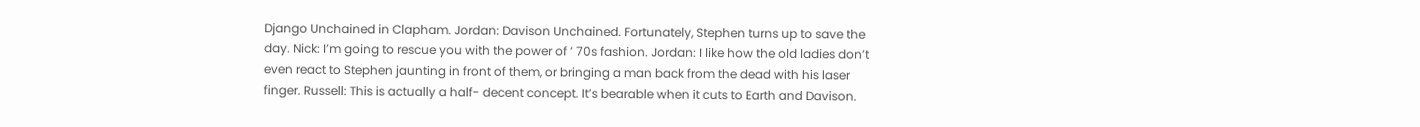Django Unchained in Clapham. Jordan: Davison Unchained. Fortunately, Stephen turns up to save the day. Nick: I’m going to rescue you with the power of ’ 70s fashion. Jordan: I like how the old ladies don’t even react to Stephen jaunting in front of them, or bringing a man back from the dead with his laser finger. Russell: This is actually a half- decent concept. It’s bearable when it cuts to Earth and Davison.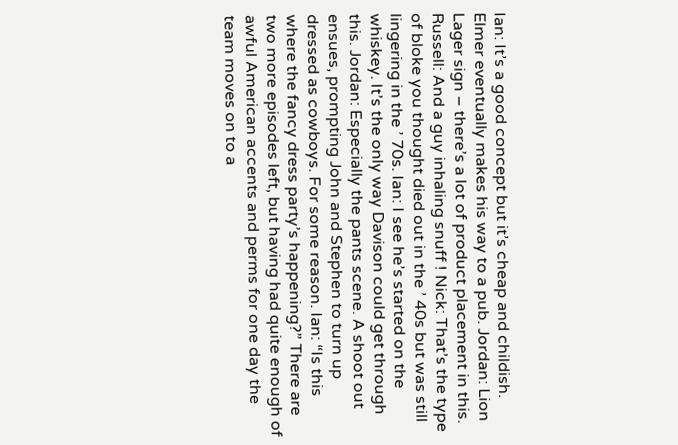Ian: It’s a good concept but it’s cheap and childish. Elmer eventually makes his way to a pub. Jordan: Lion Lager sign – there’s a lot of product placement in this. Russell: And a guy inhaling snuff ! Nick: That’s the type of bloke you thought died out in the ’ 40s but was still lingering in the ’ 70s. Ian: I see he’s started on the whiskey. It’s the only way Davison could get through this. Jordan: Especially the pants scene. A shoot out ensues, prompting John and Stephen to turn up dressed as cowboys. For some reason. Ian: “Is this where the fancy dress party’s happening?” There are two more episodes left, but having had quite enough of awful American accents and perms for one day the team moves on to a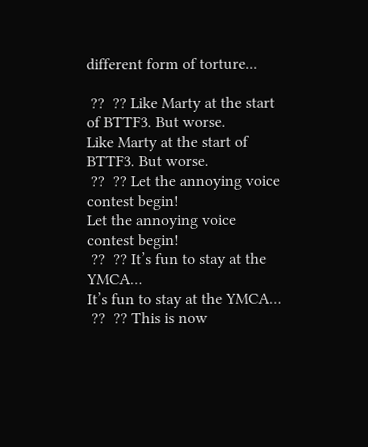different form of torture...

 ??  ?? Like Marty at the start of BTTF3. But worse.
Like Marty at the start of BTTF3. But worse.
 ??  ?? Let the annoying voice contest begin!
Let the annoying voice contest begin!
 ??  ?? It’s fun to stay at the YMCA…
It’s fun to stay at the YMCA…
 ??  ?? This is now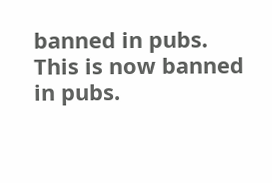banned in pubs.
This is now banned in pubs.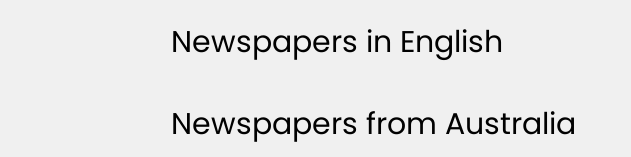Newspapers in English

Newspapers from Australia